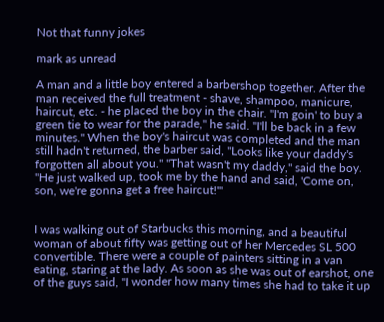Not that funny jokes

mark as unread

A man and a little boy entered a barbershop together. After the man received the full treatment - shave, shampoo, manicure, haircut, etc. - he placed the boy in the chair. "I'm goin' to buy a green tie to wear for the parade," he said. "I'll be back in a few minutes." When the boy's haircut was completed and the man still hadn't returned, the barber said, "Looks like your daddy's forgotten all about you." "That wasn't my daddy," said the boy. "He just walked up, took me by the hand and said, 'Come on, son, we're gonna get a free haircut!'"


I was walking out of Starbucks this morning, and a beautiful woman of about fifty was getting out of her Mercedes SL 500 convertible. There were a couple of painters sitting in a van eating, staring at the lady. As soon as she was out of earshot, one of the guys said, "I wonder how many times she had to take it up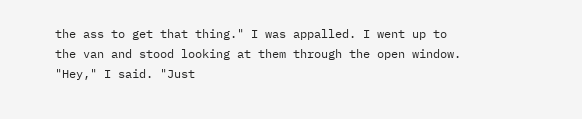the ass to get that thing." I was appalled. I went up to the van and stood looking at them through the open window. "Hey," I said. "Just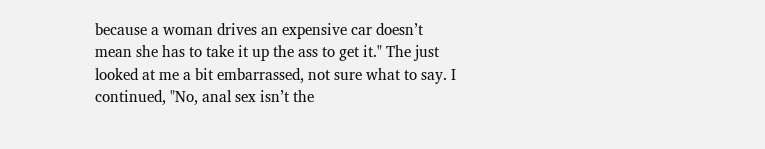because a woman drives an expensive car doesn’t mean she has to take it up the ass to get it." The just looked at me a bit embarrassed, not sure what to say. I continued, "No, anal sex isn’t the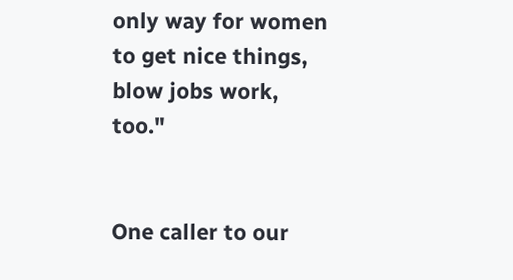only way for women to get nice things, blow jobs work, too."


One caller to our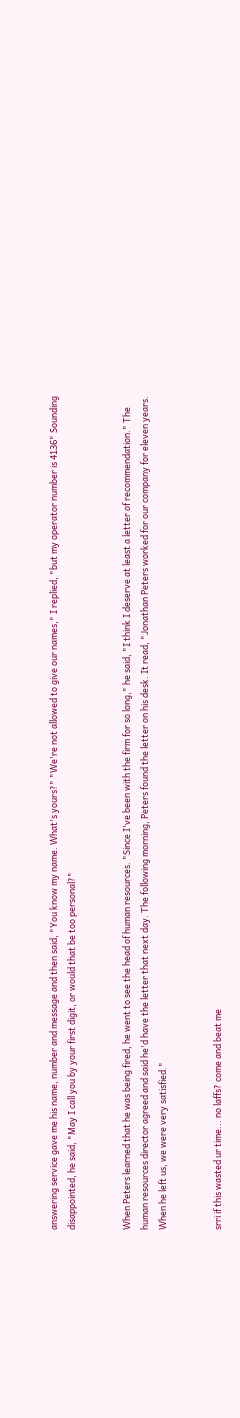answering service gave me his name, number and message and then said, "You know my name. What's yours?" "We're not allowed to give our names," I replied, "but my operator number is 4136" Sounding disappointed, he said, "May I call you by your first digit, or would that be too personal?"


When Peters learned that he was being fired, he went to see the head of human resources. "Since I've been with the firm for so long," he said, "I think I deserve at least a letter of recommendation." The human resources director agreed and said he'd have the letter that next day. The following morning, Peters found the letter on his desk. It read, "Jonathan Peters worked for our company for eleven years. When he left us, we were very satisfied."


srri if this wasted ur time... no laffs? come and beat me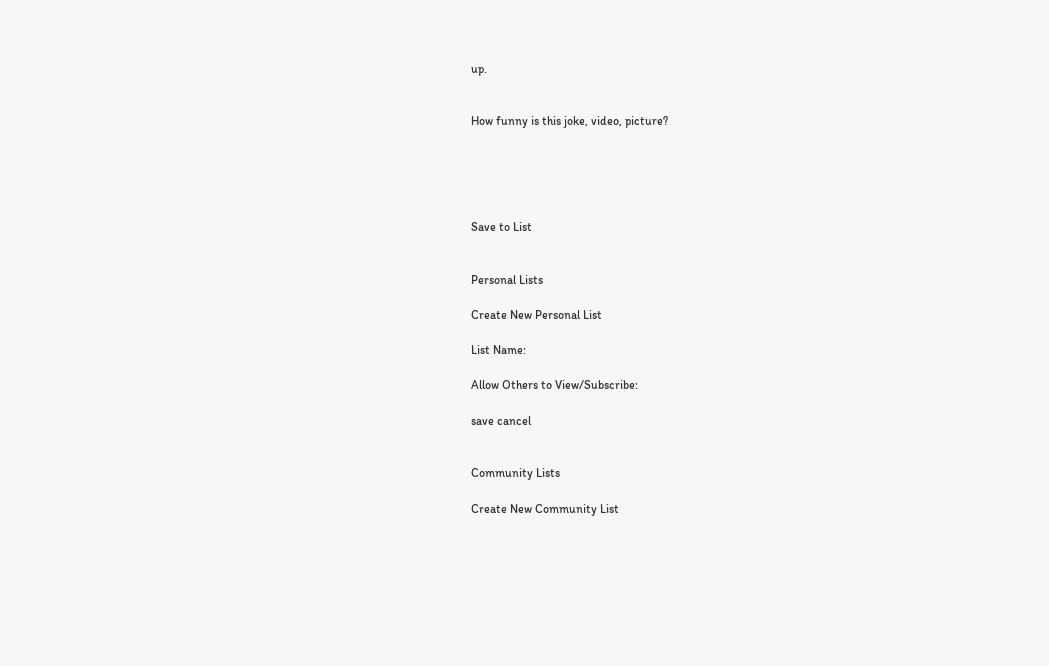up.


How funny is this joke, video, picture?





Save to List


Personal Lists

Create New Personal List

List Name:

Allow Others to View/Subscribe:

save cancel


Community Lists

Create New Community List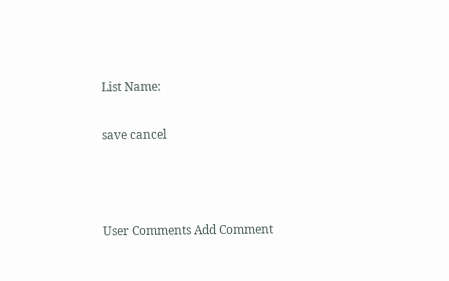List Name:

save cancel



User Comments Add Comment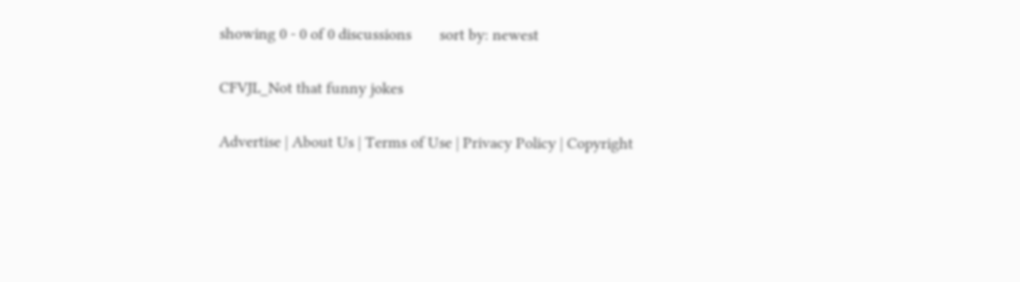showing 0 - 0 of 0 discussions       sort by: newest

CFVJL_Not that funny jokes

Advertise | About Us | Terms of Use | Privacy Policy | Copyright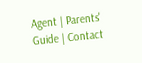Agent | Parents' Guide | Contact